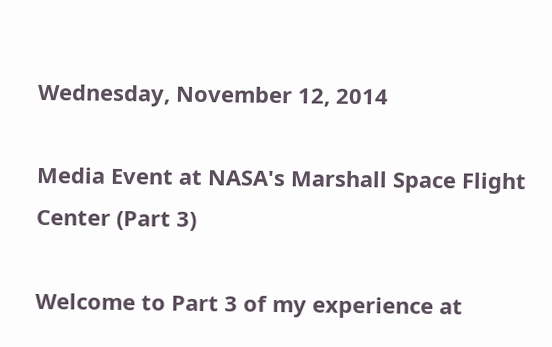Wednesday, November 12, 2014

Media Event at NASA's Marshall Space Flight Center (Part 3)

Welcome to Part 3 of my experience at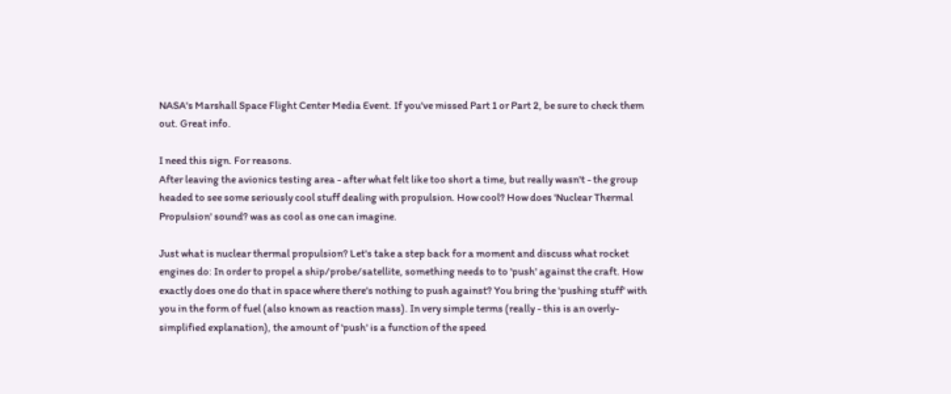NASA's Marshall Space Flight Center Media Event. If you've missed Part 1 or Part 2, be sure to check them out. Great info.

I need this sign. For reasons.
After leaving the avionics testing area - after what felt like too short a time, but really wasn't - the group headed to see some seriously cool stuff dealing with propulsion. How cool? How does 'Nuclear Thermal Propulsion' sound? was as cool as one can imagine.

Just what is nuclear thermal propulsion? Let's take a step back for a moment and discuss what rocket engines do: In order to propel a ship/probe/satellite, something needs to to 'push' against the craft. How exactly does one do that in space where there's nothing to push against? You bring the 'pushing stuff' with you in the form of fuel (also known as reaction mass). In very simple terms (really - this is an overly-simplified explanation), the amount of 'push' is a function of the speed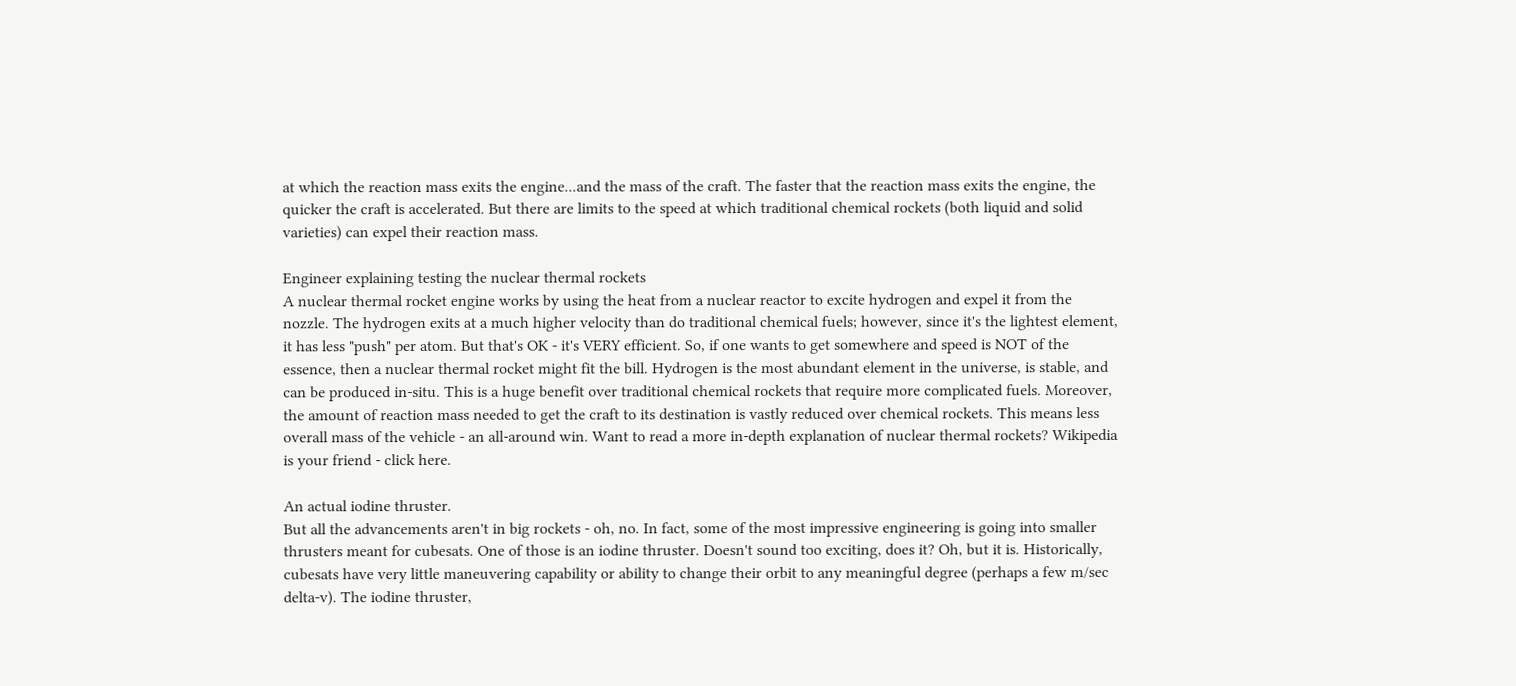at which the reaction mass exits the engine...and the mass of the craft. The faster that the reaction mass exits the engine, the quicker the craft is accelerated. But there are limits to the speed at which traditional chemical rockets (both liquid and solid varieties) can expel their reaction mass.

Engineer explaining testing the nuclear thermal rockets
A nuclear thermal rocket engine works by using the heat from a nuclear reactor to excite hydrogen and expel it from the nozzle. The hydrogen exits at a much higher velocity than do traditional chemical fuels; however, since it's the lightest element, it has less "push" per atom. But that's OK - it's VERY efficient. So, if one wants to get somewhere and speed is NOT of the essence, then a nuclear thermal rocket might fit the bill. Hydrogen is the most abundant element in the universe, is stable, and can be produced in-situ. This is a huge benefit over traditional chemical rockets that require more complicated fuels. Moreover, the amount of reaction mass needed to get the craft to its destination is vastly reduced over chemical rockets. This means less overall mass of the vehicle - an all-around win. Want to read a more in-depth explanation of nuclear thermal rockets? Wikipedia is your friend - click here.

An actual iodine thruster.
But all the advancements aren't in big rockets - oh, no. In fact, some of the most impressive engineering is going into smaller thrusters meant for cubesats. One of those is an iodine thruster. Doesn't sound too exciting, does it? Oh, but it is. Historically, cubesats have very little maneuvering capability or ability to change their orbit to any meaningful degree (perhaps a few m/sec delta-v). The iodine thruster,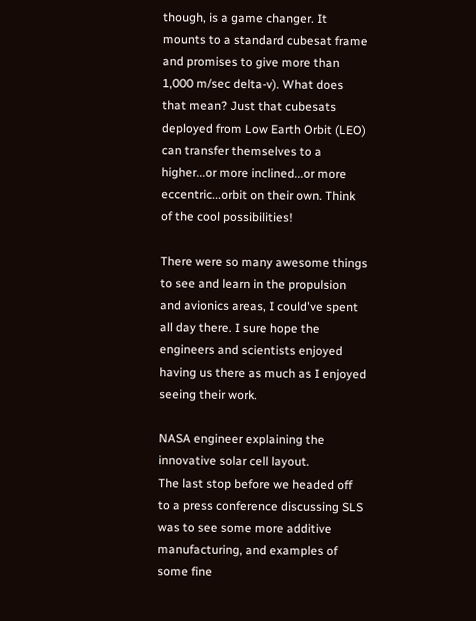though, is a game changer. It mounts to a standard cubesat frame and promises to give more than 1,000 m/sec delta-v). What does that mean? Just that cubesats deployed from Low Earth Orbit (LEO) can transfer themselves to a higher...or more inclined...or more eccentric...orbit on their own. Think of the cool possibilities!

There were so many awesome things to see and learn in the propulsion and avionics areas, I could've spent all day there. I sure hope the engineers and scientists enjoyed having us there as much as I enjoyed seeing their work.

NASA engineer explaining the innovative solar cell layout.
The last stop before we headed off to a press conference discussing SLS was to see some more additive manufacturing, and examples of some fine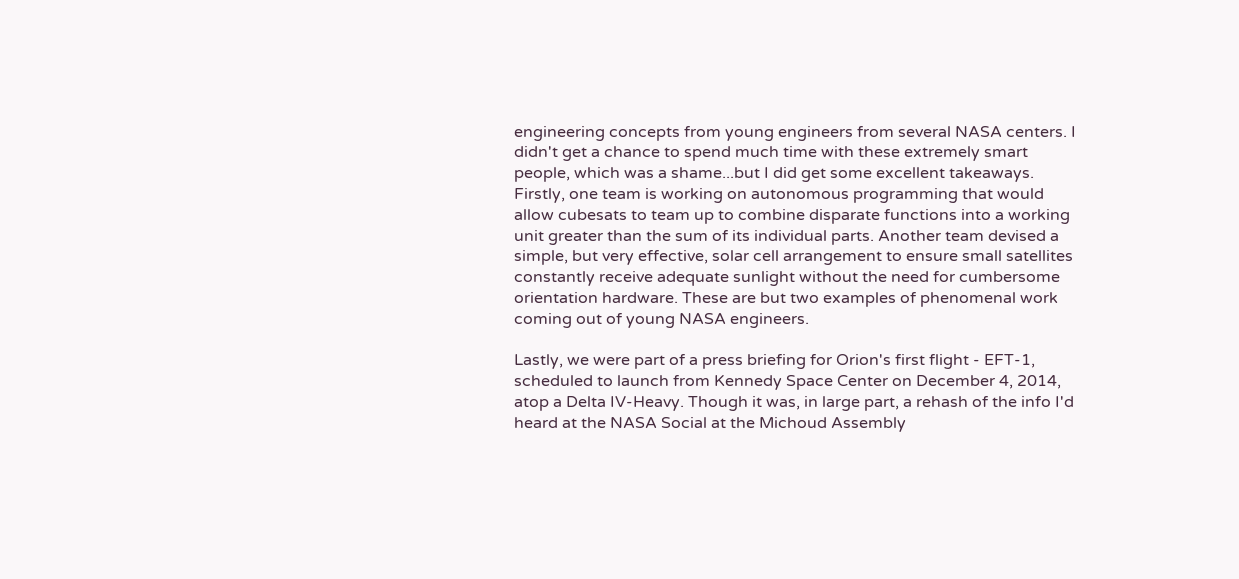engineering concepts from young engineers from several NASA centers. I didn't get a chance to spend much time with these extremely smart people, which was a shame...but I did get some excellent takeaways. Firstly, one team is working on autonomous programming that would allow cubesats to team up to combine disparate functions into a working unit greater than the sum of its individual parts. Another team devised a simple, but very effective, solar cell arrangement to ensure small satellites constantly receive adequate sunlight without the need for cumbersome orientation hardware. These are but two examples of phenomenal work coming out of young NASA engineers.

Lastly, we were part of a press briefing for Orion's first flight - EFT-1, scheduled to launch from Kennedy Space Center on December 4, 2014, atop a Delta IV-Heavy. Though it was, in large part, a rehash of the info I'd heard at the NASA Social at the Michoud Assembly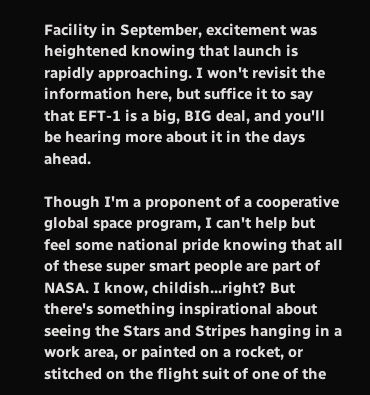Facility in September, excitement was heightened knowing that launch is rapidly approaching. I won't revisit the information here, but suffice it to say that EFT-1 is a big, BIG deal, and you'll be hearing more about it in the days ahead.

Though I'm a proponent of a cooperative global space program, I can't help but feel some national pride knowing that all of these super smart people are part of NASA. I know, childish...right? But there's something inspirational about seeing the Stars and Stripes hanging in a work area, or painted on a rocket, or stitched on the flight suit of one of the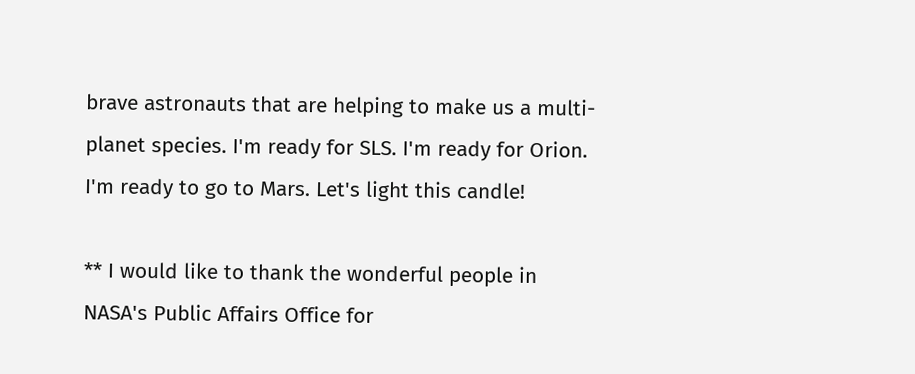brave astronauts that are helping to make us a multi-planet species. I'm ready for SLS. I'm ready for Orion. I'm ready to go to Mars. Let's light this candle!

** I would like to thank the wonderful people in NASA's Public Affairs Office for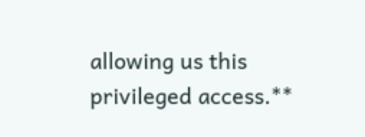allowing us this privileged access.**